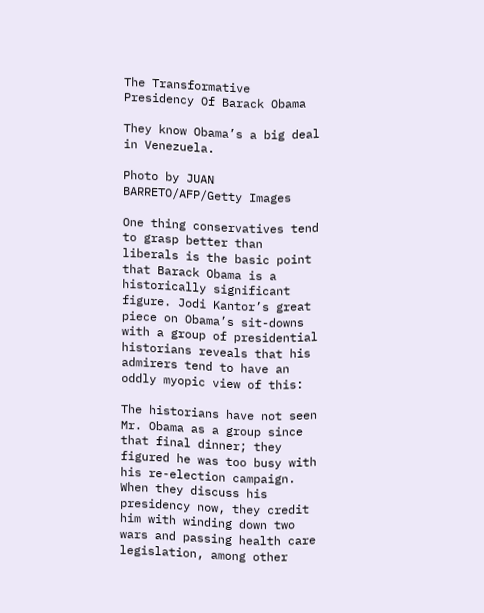The Transformative Presidency Of Barack Obama

They know Obama’s a big deal in Venezuela.

Photo by JUAN BARRETO/AFP/Getty Images

One thing conservatives tend to grasp better than liberals is the basic point that Barack Obama is a historically significant figure. Jodi Kantor’s great piece on Obama’s sit-downs with a group of presidential historians reveals that his admirers tend to have an oddly myopic view of this:

The historians have not seen Mr. Obama as a group since that final dinner; they figured he was too busy with his re-election campaign. When they discuss his presidency now, they credit him with winding down two wars and passing health care legislation, among other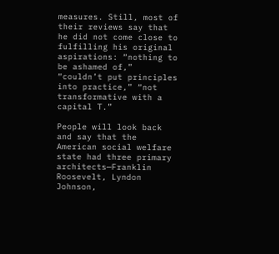measures. Still, most of their reviews say that he did not come close to fulfilling his original aspirations: “nothing to be ashamed of,” “couldn’t put principles into practice,” “not transformative with a capital T.”

People will look back and say that the American social welfare state had three primary architects—Franklin Roosevelt, Lyndon Johnson,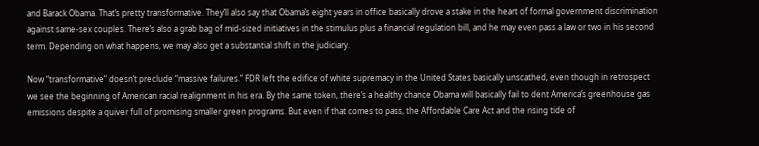and Barack Obama. That’s pretty transformative. They’ll also say that Obama’s eight years in office basically drove a stake in the heart of formal government discrimination against same-sex couples. There’s also a grab bag of mid-sized initiatives in the stimulus plus a financial regulation bill, and he may even pass a law or two in his second term. Depending on what happens, we may also get a substantial shift in the judiciary.

Now “transformative” doesn’t preclude “massive failures.” FDR left the edifice of white supremacy in the United States basically unscathed, even though in retrospect we see the beginning of American racial realignment in his era. By the same token, there’s a healthy chance Obama will basically fail to dent America’s greenhouse gas emissions despite a quiver full of promising smaller green programs. But even if that comes to pass, the Affordable Care Act and the rising tide of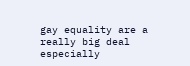gay equality are a really big deal especially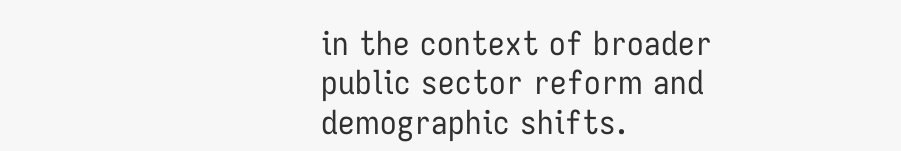in the context of broader public sector reform and demographic shifts.